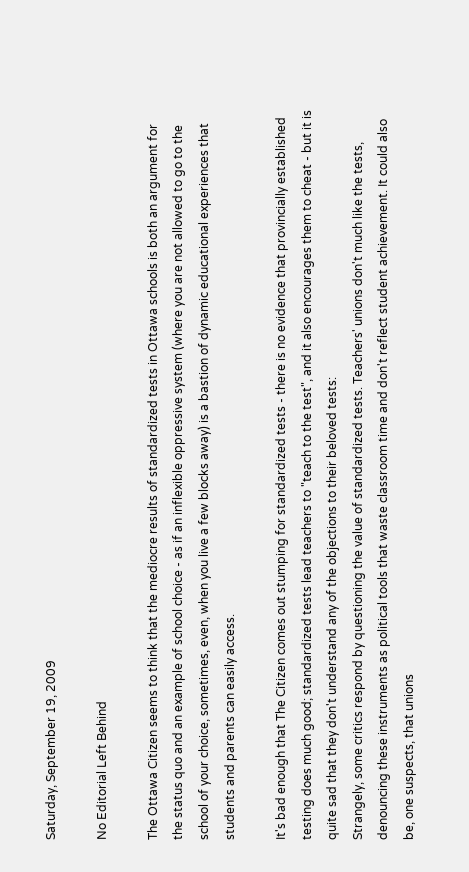Saturday, September 19, 2009

No Editorial Left Behind

The Ottawa Citizen seems to think that the mediocre results of standardized tests in Ottawa schools is both an argument for the status quo and an example of school choice - as if an inflexible oppressive system (where you are not allowed to go to the school of your choice, sometimes, even, when you live a few blocks away) is a bastion of dynamic educational experiences that students and parents can easily access.

It's bad enough that The Citizen comes out stumping for standardized tests - there is no evidence that provincially established testing does much good; standardized tests lead teachers to "teach to the test", and it also encourages them to cheat - but it is quite sad that they don't understand any of the objections to their beloved tests:
Strangely, some critics respond by questioning the value of standardized tests. Teachers' unions don't much like the tests, denouncing these instruments as political tools that waste classroom time and don't reflect student achievement. It could also be, one suspects, that unions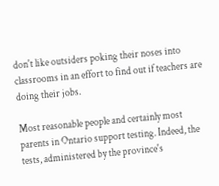don't like outsiders poking their noses into classrooms in an effort to find out if teachers are doing their jobs.

Most reasonable people and certainly most parents in Ontario support testing. Indeed, the tests, administered by the province's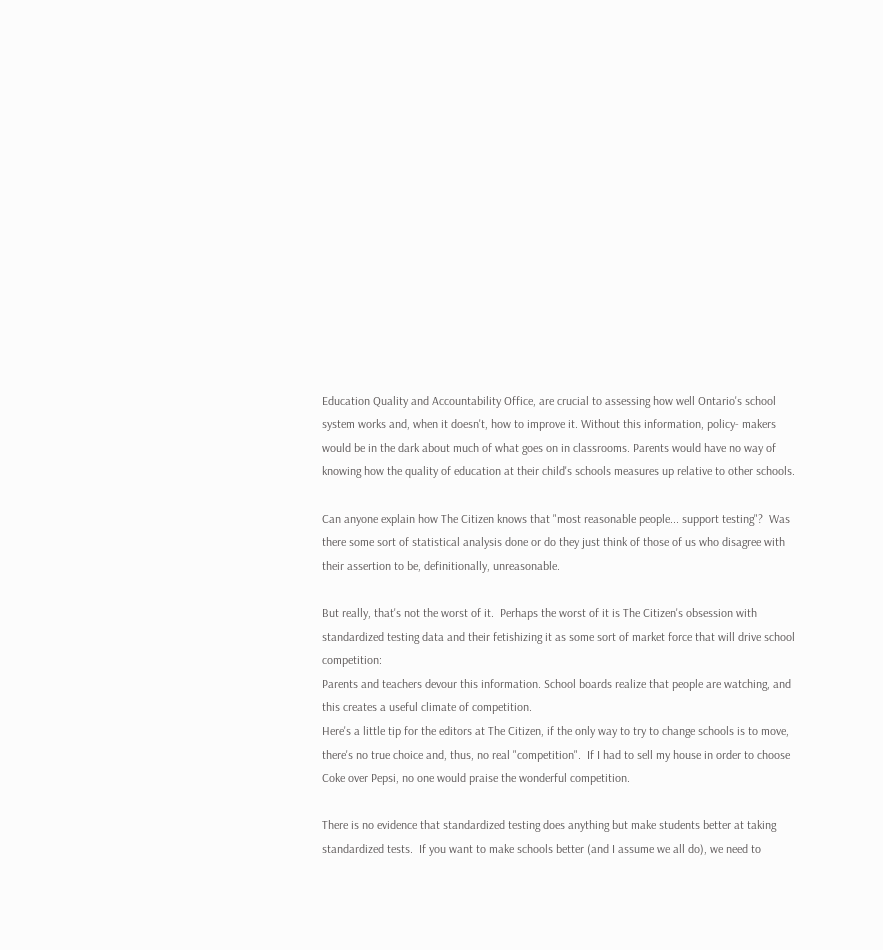Education Quality and Accountability Office, are crucial to assessing how well Ontario's school system works and, when it doesn't, how to improve it. Without this information, policy- makers would be in the dark about much of what goes on in classrooms. Parents would have no way of knowing how the quality of education at their child's schools measures up relative to other schools.

Can anyone explain how The Citizen knows that "most reasonable people... support testing"?  Was there some sort of statistical analysis done or do they just think of those of us who disagree with their assertion to be, definitionally, unreasonable.

But really, that's not the worst of it.  Perhaps the worst of it is The Citizen's obsession with standardized testing data and their fetishizing it as some sort of market force that will drive school competition:
Parents and teachers devour this information. School boards realize that people are watching, and this creates a useful climate of competition.
Here's a little tip for the editors at The Citizen, if the only way to try to change schools is to move, there's no true choice and, thus, no real "competition".  If I had to sell my house in order to choose Coke over Pepsi, no one would praise the wonderful competition.

There is no evidence that standardized testing does anything but make students better at taking standardized tests.  If you want to make schools better (and I assume we all do), we need to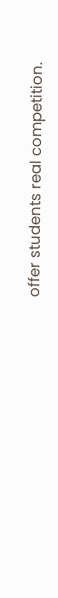offer students real competition.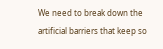We need to break down the artificial barriers that keep so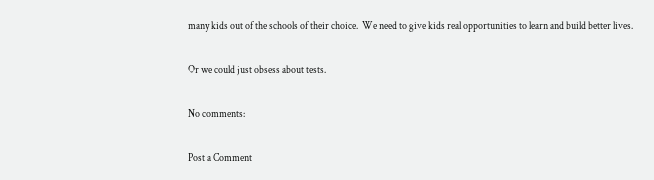many kids out of the schools of their choice.  We need to give kids real opportunities to learn and build better lives.

Or we could just obsess about tests.

No comments:

Post a Comment